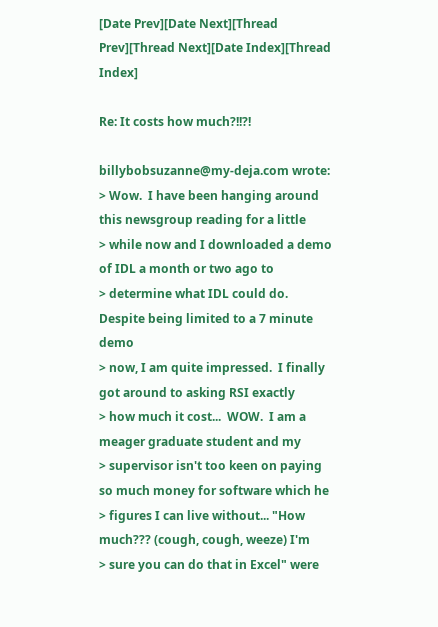[Date Prev][Date Next][Thread Prev][Thread Next][Date Index][Thread Index]

Re: It costs how much?!!?!

billybobsuzanne@my-deja.com wrote:
> Wow.  I have been hanging around this newsgroup reading for a little
> while now and I downloaded a demo of IDL a month or two ago to
> determine what IDL could do.  Despite being limited to a 7 minute demo
> now, I am quite impressed.  I finally got around to asking RSI exactly
> how much it cost...  WOW.  I am a meager graduate student and my
> supervisor isn't too keen on paying so much money for software which he
> figures I can live without... "How much??? (cough, cough, weeze) I'm
> sure you can do that in Excel" were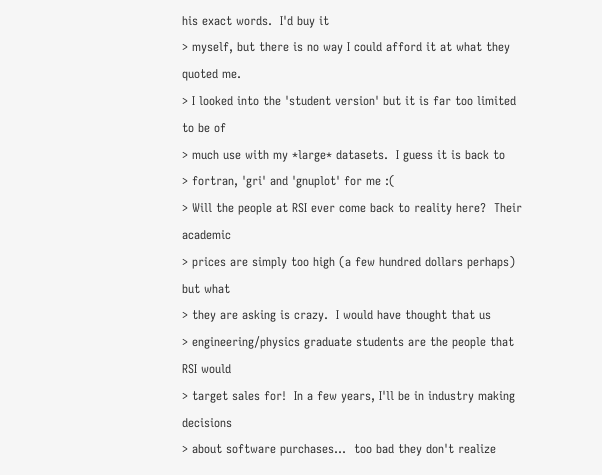his exact words.  I'd buy it
> myself, but there is no way I could afford it at what they quoted me.
> I looked into the 'student version' but it is far too limited to be of
> much use with my *large* datasets.  I guess it is back to
> fortran, 'gri' and 'gnuplot' for me :(
> Will the people at RSI ever come back to reality here?  Their academic
> prices are simply too high (a few hundred dollars perhaps) but what
> they are asking is crazy.  I would have thought that us
> engineering/physics graduate students are the people that RSI would
> target sales for!  In a few years, I'll be in industry making decisions
> about software purchases...  too bad they don't realize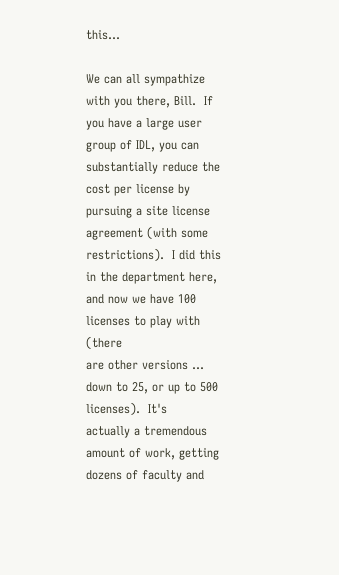this...

We can all sympathize with you there, Bill.  If you have a large user
group of IDL, you can substantially reduce the cost per license by
pursuing a site license agreement (with some restrictions).  I did this
in the department here, and now we have 100 licenses to play with (there
are other versions ... down to 25, or up to 500 licenses).  It's
actually a tremendous amount of work, getting dozens of faculty and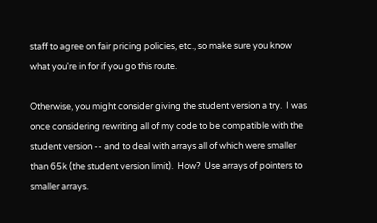staff to agree on fair pricing policies, etc., so make sure you know
what you're in for if you go this route.

Otherwise, you might consider giving the student version a try.  I was
once considering rewriting all of my code to be compatible with the
student version -- and to deal with arrays all of which were smaller
than 65k (the student version limit).  How?  Use arrays of pointers to
smaller arrays.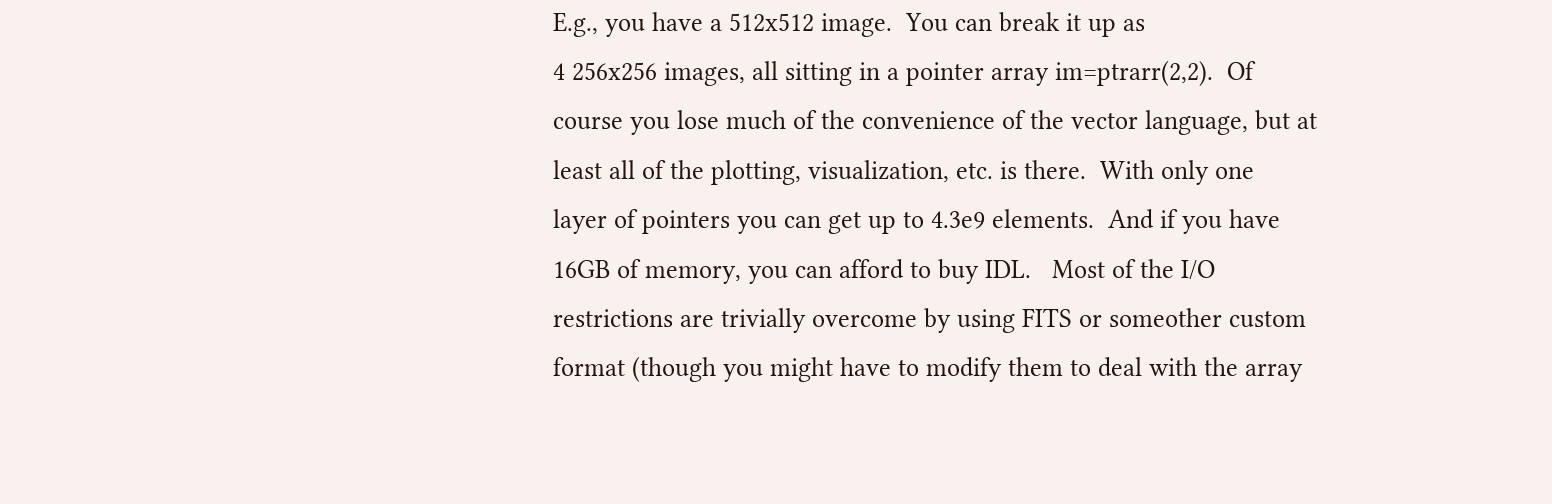E.g., you have a 512x512 image.  You can break it up as
4 256x256 images, all sitting in a pointer array im=ptrarr(2,2).  Of
course you lose much of the convenience of the vector language, but at
least all of the plotting, visualization, etc. is there.  With only one
layer of pointers you can get up to 4.3e9 elements.  And if you have
16GB of memory, you can afford to buy IDL.   Most of the I/O
restrictions are trivially overcome by using FITS or someother custom
format (though you might have to modify them to deal with the array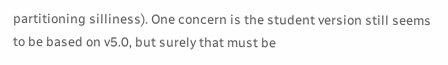partitioning silliness). One concern is the student version still seems
to be based on v5.0, but surely that must be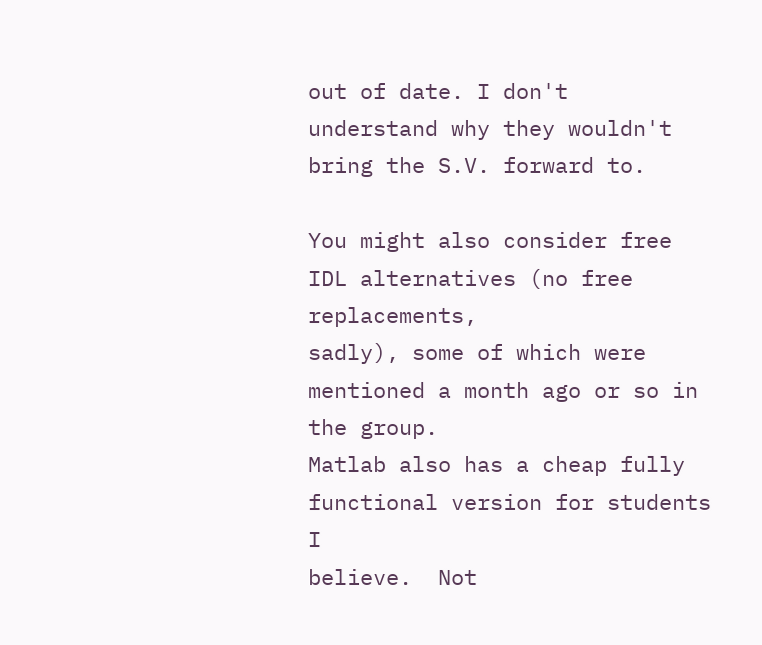out of date. I don't
understand why they wouldn't bring the S.V. forward to.

You might also consider free IDL alternatives (no free replacements,
sadly), some of which were mentioned a month ago or so in the group.
Matlab also has a cheap fully functional version for students I
believe.  Not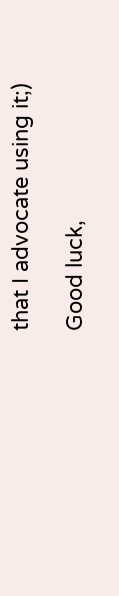that I advocate using it;)

Good luck,